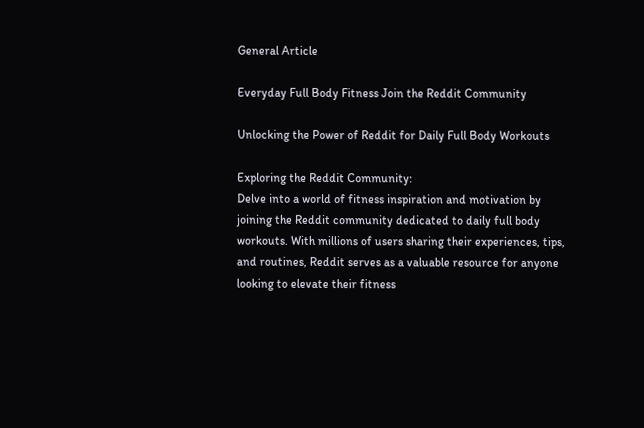General Article

Everyday Full Body Fitness Join the Reddit Community

Unlocking the Power of Reddit for Daily Full Body Workouts

Exploring the Reddit Community:
Delve into a world of fitness inspiration and motivation by joining the Reddit community dedicated to daily full body workouts. With millions of users sharing their experiences, tips, and routines, Reddit serves as a valuable resource for anyone looking to elevate their fitness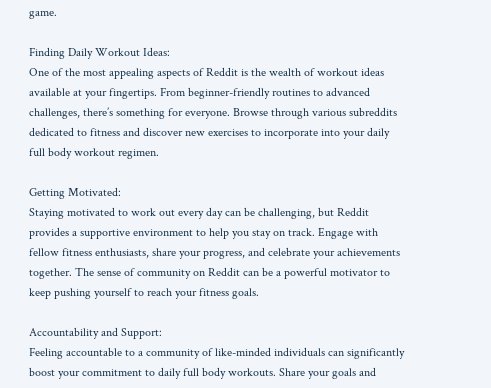game.

Finding Daily Workout Ideas:
One of the most appealing aspects of Reddit is the wealth of workout ideas available at your fingertips. From beginner-friendly routines to advanced challenges, there’s something for everyone. Browse through various subreddits dedicated to fitness and discover new exercises to incorporate into your daily full body workout regimen.

Getting Motivated:
Staying motivated to work out every day can be challenging, but Reddit provides a supportive environment to help you stay on track. Engage with fellow fitness enthusiasts, share your progress, and celebrate your achievements together. The sense of community on Reddit can be a powerful motivator to keep pushing yourself to reach your fitness goals.

Accountability and Support:
Feeling accountable to a community of like-minded individuals can significantly boost your commitment to daily full body workouts. Share your goals and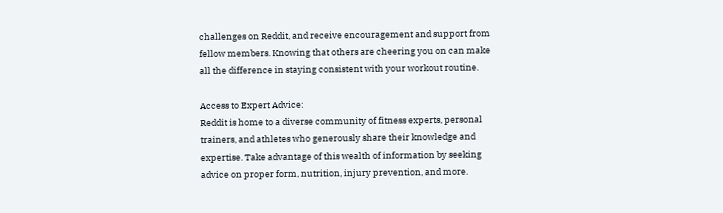challenges on Reddit, and receive encouragement and support from fellow members. Knowing that others are cheering you on can make all the difference in staying consistent with your workout routine.

Access to Expert Advice:
Reddit is home to a diverse community of fitness experts, personal trainers, and athletes who generously share their knowledge and expertise. Take advantage of this wealth of information by seeking advice on proper form, nutrition, injury prevention, and more.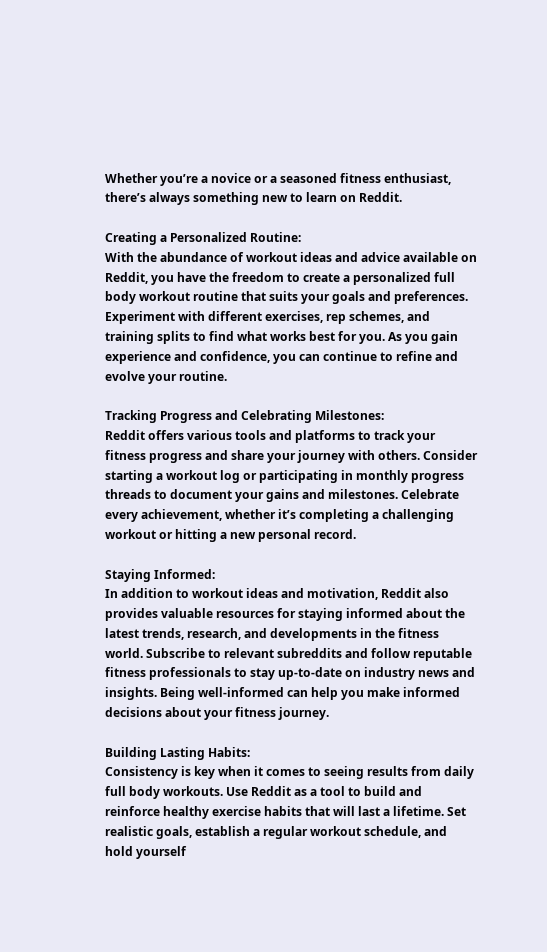Whether you’re a novice or a seasoned fitness enthusiast, there’s always something new to learn on Reddit.

Creating a Personalized Routine:
With the abundance of workout ideas and advice available on Reddit, you have the freedom to create a personalized full body workout routine that suits your goals and preferences. Experiment with different exercises, rep schemes, and training splits to find what works best for you. As you gain experience and confidence, you can continue to refine and evolve your routine.

Tracking Progress and Celebrating Milestones:
Reddit offers various tools and platforms to track your fitness progress and share your journey with others. Consider starting a workout log or participating in monthly progress threads to document your gains and milestones. Celebrate every achievement, whether it’s completing a challenging workout or hitting a new personal record.

Staying Informed:
In addition to workout ideas and motivation, Reddit also provides valuable resources for staying informed about the latest trends, research, and developments in the fitness world. Subscribe to relevant subreddits and follow reputable fitness professionals to stay up-to-date on industry news and insights. Being well-informed can help you make informed decisions about your fitness journey.

Building Lasting Habits:
Consistency is key when it comes to seeing results from daily full body workouts. Use Reddit as a tool to build and reinforce healthy exercise habits that will last a lifetime. Set realistic goals, establish a regular workout schedule, and hold yourself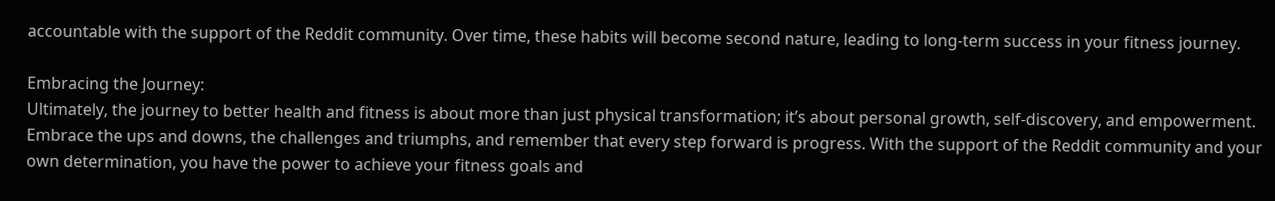accountable with the support of the Reddit community. Over time, these habits will become second nature, leading to long-term success in your fitness journey.

Embracing the Journey:
Ultimately, the journey to better health and fitness is about more than just physical transformation; it’s about personal growth, self-discovery, and empowerment. Embrace the ups and downs, the challenges and triumphs, and remember that every step forward is progress. With the support of the Reddit community and your own determination, you have the power to achieve your fitness goals and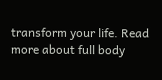transform your life. Read more about full body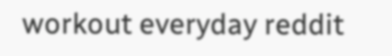workout everyday reddit